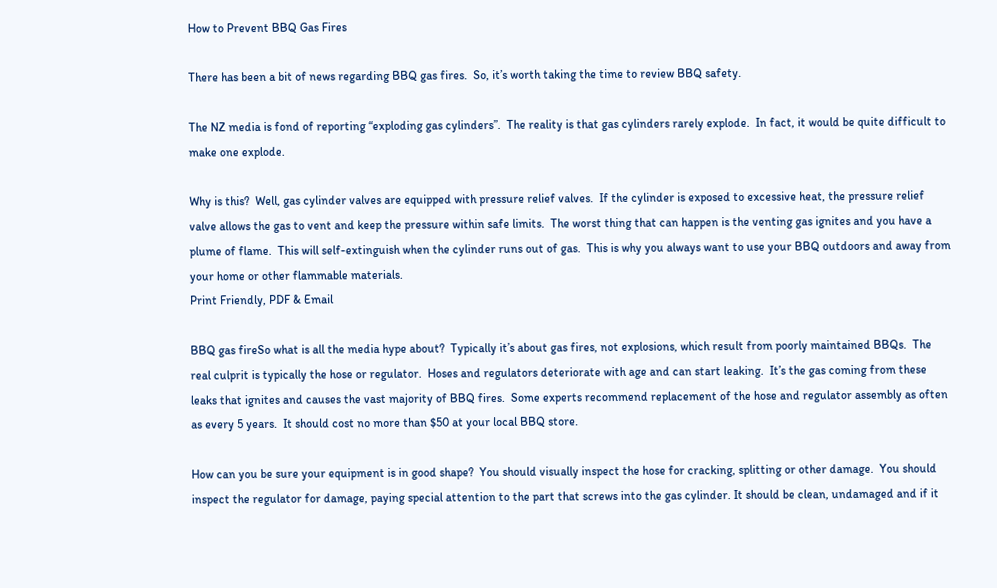How to Prevent BBQ Gas Fires

There has been a bit of news regarding BBQ gas fires.  So, it’s worth taking the time to review BBQ safety.

The NZ media is fond of reporting “exploding gas cylinders”.  The reality is that gas cylinders rarely explode.  In fact, it would be quite difficult to make one explode.

Why is this?  Well, gas cylinder valves are equipped with pressure relief valves.  If the cylinder is exposed to excessive heat, the pressure relief valve allows the gas to vent and keep the pressure within safe limits.  The worst thing that can happen is the venting gas ignites and you have a plume of flame.  This will self-extinguish when the cylinder runs out of gas.  This is why you always want to use your BBQ outdoors and away from your home or other flammable materials.
Print Friendly, PDF & Email

BBQ gas fireSo what is all the media hype about?  Typically it’s about gas fires, not explosions, which result from poorly maintained BBQs.  The real culprit is typically the hose or regulator.  Hoses and regulators deteriorate with age and can start leaking.  It’s the gas coming from these leaks that ignites and causes the vast majority of BBQ fires.  Some experts recommend replacement of the hose and regulator assembly as often as every 5 years.  It should cost no more than $50 at your local BBQ store.

How can you be sure your equipment is in good shape?  You should visually inspect the hose for cracking, splitting or other damage.  You should inspect the regulator for damage, paying special attention to the part that screws into the gas cylinder. It should be clean, undamaged and if it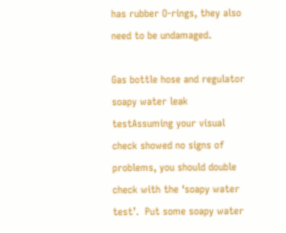has rubber O-rings, they also need to be undamaged.

Gas bottle hose and regulator soapy water leak testAssuming your visual check showed no signs of problems, you should double check with the ‘soapy water test’.  Put some soapy water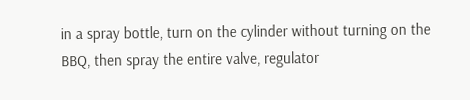in a spray bottle, turn on the cylinder without turning on the BBQ, then spray the entire valve, regulator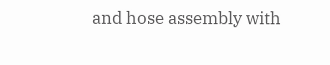and hose assembly with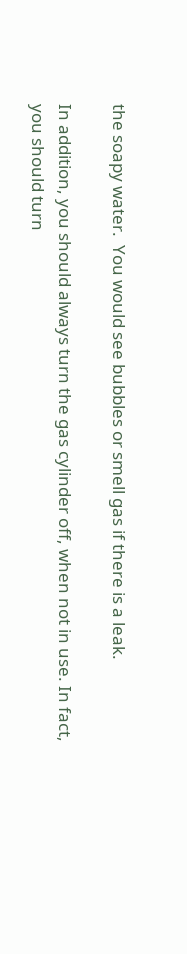the soapy water.  You would see bubbles or smell gas if there is a leak.

In addition, you should always turn the gas cylinder off, when not in use. In fact, you should turn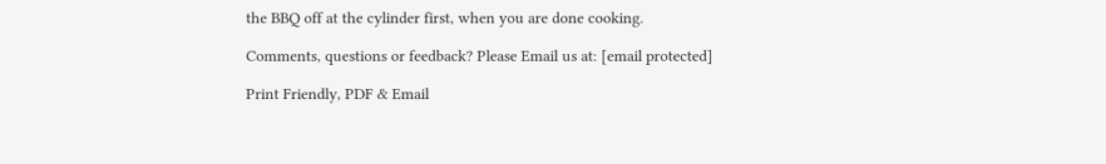the BBQ off at the cylinder first, when you are done cooking.

Comments, questions or feedback? Please Email us at: [email protected]

Print Friendly, PDF & Email